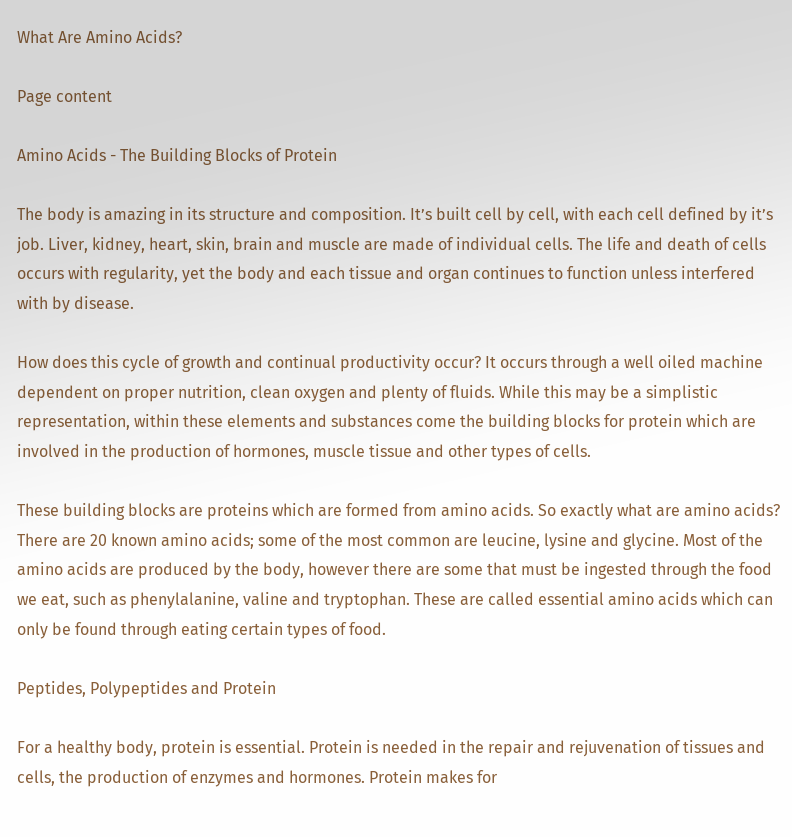What Are Amino Acids?

Page content

Amino Acids - The Building Blocks of Protein

The body is amazing in its structure and composition. It’s built cell by cell, with each cell defined by it’s job. Liver, kidney, heart, skin, brain and muscle are made of individual cells. The life and death of cells occurs with regularity, yet the body and each tissue and organ continues to function unless interfered with by disease.

How does this cycle of growth and continual productivity occur? It occurs through a well oiled machine dependent on proper nutrition, clean oxygen and plenty of fluids. While this may be a simplistic representation, within these elements and substances come the building blocks for protein which are involved in the production of hormones, muscle tissue and other types of cells.

These building blocks are proteins which are formed from amino acids. So exactly what are amino acids? There are 20 known amino acids; some of the most common are leucine, lysine and glycine. Most of the amino acids are produced by the body, however there are some that must be ingested through the food we eat, such as phenylalanine, valine and tryptophan. These are called essential amino acids which can only be found through eating certain types of food.

Peptides, Polypeptides and Protein

For a healthy body, protein is essential. Protein is needed in the repair and rejuvenation of tissues and cells, the production of enzymes and hormones. Protein makes for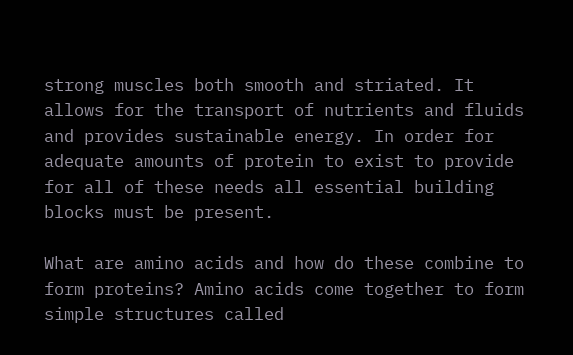strong muscles both smooth and striated. It allows for the transport of nutrients and fluids and provides sustainable energy. In order for adequate amounts of protein to exist to provide for all of these needs all essential building blocks must be present.

What are amino acids and how do these combine to form proteins? Amino acids come together to form simple structures called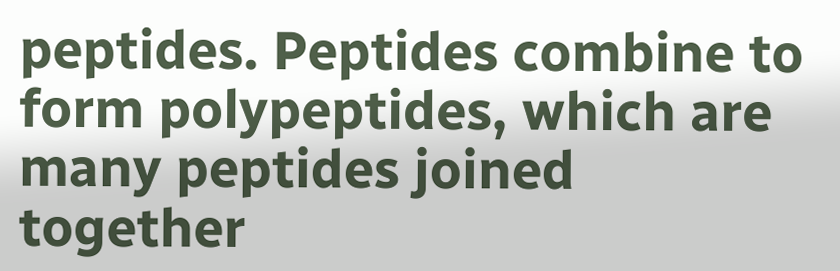peptides. Peptides combine to form polypeptides, which are many peptides joined together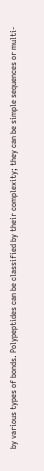by various types of bonds. Polypeptides can be classified by their complexity; they can be simple sequences or multi-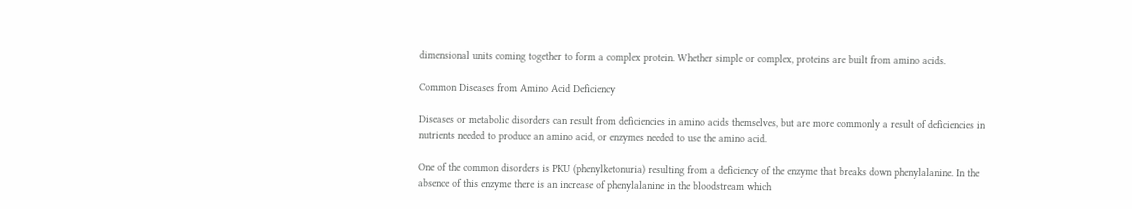dimensional units coming together to form a complex protein. Whether simple or complex, proteins are built from amino acids.

Common Diseases from Amino Acid Deficiency

Diseases or metabolic disorders can result from deficiencies in amino acids themselves, but are more commonly a result of deficiencies in nutrients needed to produce an amino acid, or enzymes needed to use the amino acid.

One of the common disorders is PKU (phenylketonuria) resulting from a deficiency of the enzyme that breaks down phenylalanine. In the absence of this enzyme there is an increase of phenylalanine in the bloodstream which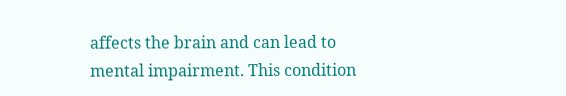affects the brain and can lead to mental impairment. This condition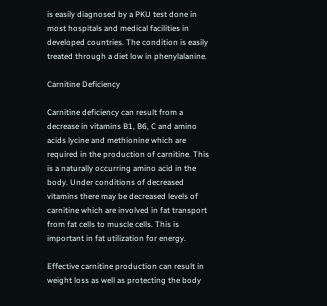is easily diagnosed by a PKU test done in most hospitals and medical facilities in developed countries. The condition is easily treated through a diet low in phenylalanine.

Carnitine Deficiency

Carnitine deficiency can result from a decrease in vitamins B1, B6, C and amino acids lycine and methionine which are required in the production of carnitine. This is a naturally occurring amino acid in the body. Under conditions of decreased vitamins there may be decreased levels of carnitine which are involved in fat transport from fat cells to muscle cells. This is important in fat utilization for energy.

Effective carnitine production can result in weight loss as well as protecting the body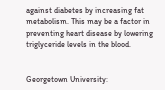against diabetes by increasing fat metabolism. This may be a factor in preventing heart disease by lowering triglyceride levels in the blood.


Georgetown University: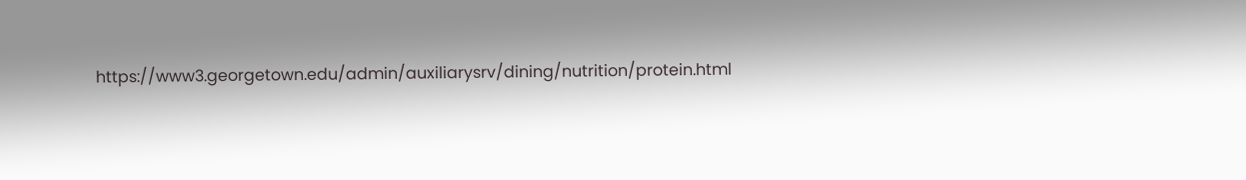https://www3.georgetown.edu/admin/auxiliarysrv/dining/nutrition/protein.html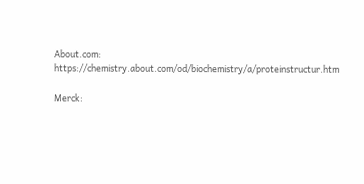About.com: https://chemistry.about.com/od/biochemistry/a/proteinstructur.htm

Merck: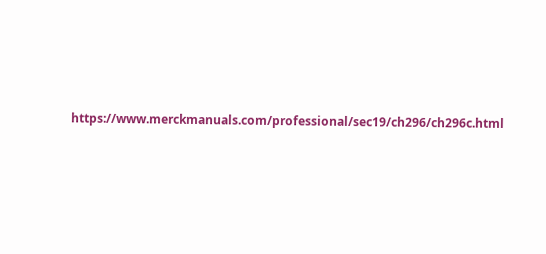https://www.merckmanuals.com/professional/sec19/ch296/ch296c.html